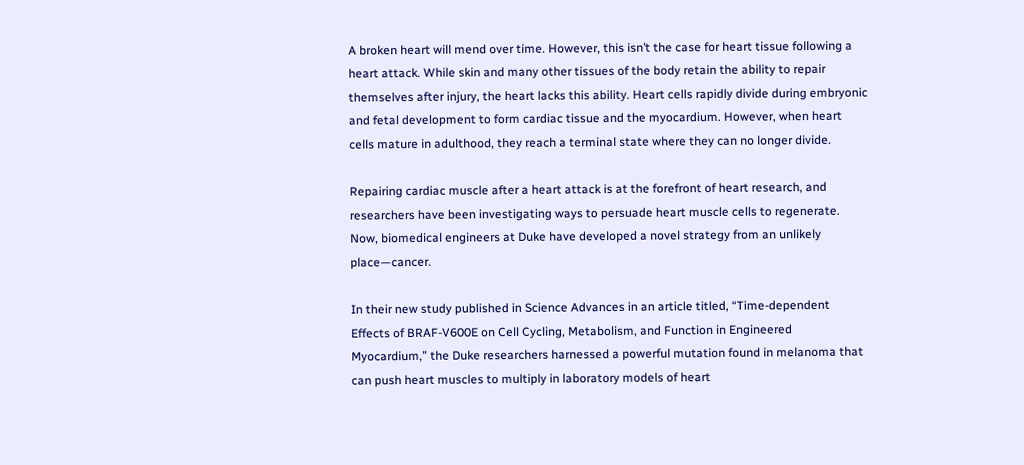A broken heart will mend over time. However, this isn’t the case for heart tissue following a heart attack. While skin and many other tissues of the body retain the ability to repair themselves after injury, the heart lacks this ability. Heart cells rapidly divide during embryonic and fetal development to form cardiac tissue and the myocardium. However, when heart cells mature in adulthood, they reach a terminal state where they can no longer divide.

Repairing cardiac muscle after a heart attack is at the forefront of heart research, and researchers have been investigating ways to persuade heart muscle cells to regenerate. Now, biomedical engineers at Duke have developed a novel strategy from an unlikely place—cancer.

In their new study published in Science Advances in an article titled, “Time-dependent Effects of BRAF-V600E on Cell Cycling, Metabolism, and Function in Engineered Myocardium,” the Duke researchers harnessed a powerful mutation found in melanoma that can push heart muscles to multiply in laboratory models of heart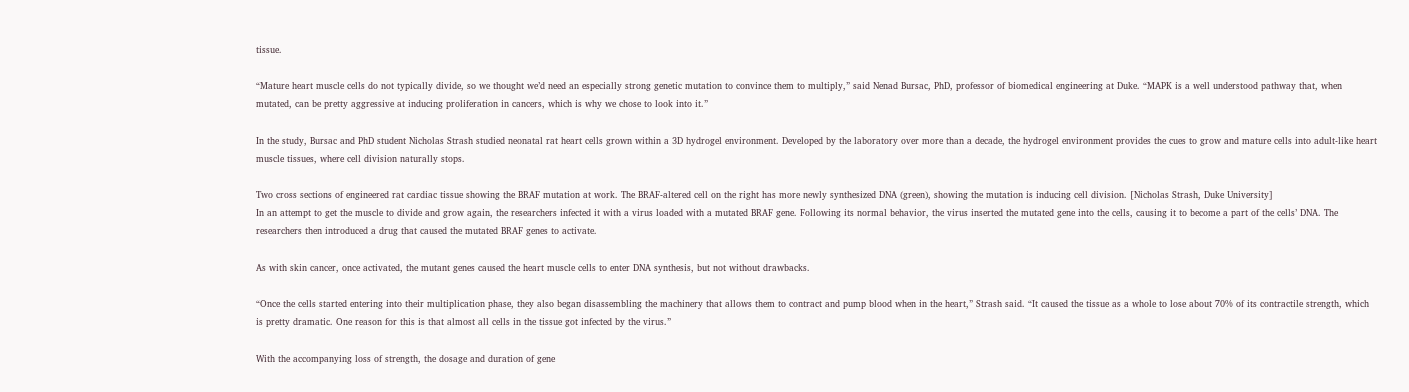tissue.

“Mature heart muscle cells do not typically divide, so we thought we’d need an especially strong genetic mutation to convince them to multiply,” said Nenad Bursac, PhD, professor of biomedical engineering at Duke. “MAPK is a well understood pathway that, when mutated, can be pretty aggressive at inducing proliferation in cancers, which is why we chose to look into it.”

In the study, Bursac and PhD student Nicholas Strash studied neonatal rat heart cells grown within a 3D hydrogel environment. Developed by the laboratory over more than a decade, the hydrogel environment provides the cues to grow and mature cells into adult-like heart muscle tissues, where cell division naturally stops.

Two cross sections of engineered rat cardiac tissue showing the BRAF mutation at work. The BRAF-altered cell on the right has more newly synthesized DNA (green), showing the mutation is inducing cell division. [Nicholas Strash, Duke University]
In an attempt to get the muscle to divide and grow again, the researchers infected it with a virus loaded with a mutated BRAF gene. Following its normal behavior, the virus inserted the mutated gene into the cells, causing it to become a part of the cells’ DNA. The researchers then introduced a drug that caused the mutated BRAF genes to activate.

As with skin cancer, once activated, the mutant genes caused the heart muscle cells to enter DNA synthesis, but not without drawbacks.

“Once the cells started entering into their multiplication phase, they also began disassembling the machinery that allows them to contract and pump blood when in the heart,” Strash said. “It caused the tissue as a whole to lose about 70% of its contractile strength, which is pretty dramatic. One reason for this is that almost all cells in the tissue got infected by the virus.”

With the accompanying loss of strength, the dosage and duration of gene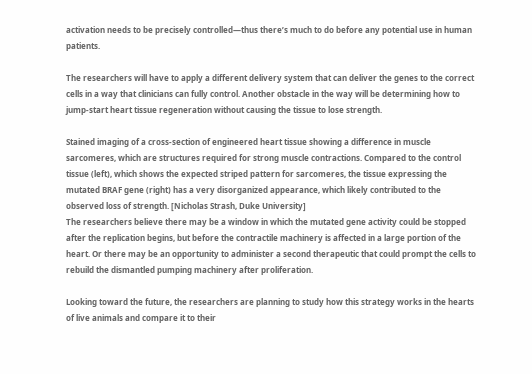activation needs to be precisely controlled—thus there’s much to do before any potential use in human patients.

The researchers will have to apply a different delivery system that can deliver the genes to the correct cells in a way that clinicians can fully control. Another obstacle in the way will be determining how to jump-start heart tissue regeneration without causing the tissue to lose strength.

Stained imaging of a cross-section of engineered heart tissue showing a difference in muscle sarcomeres, which are structures required for strong muscle contractions. Compared to the control tissue (left), which shows the expected striped pattern for sarcomeres, the tissue expressing the mutated BRAF gene (right) has a very disorganized appearance, which likely contributed to the observed loss of strength. [Nicholas Strash, Duke University]
The researchers believe there may be a window in which the mutated gene activity could be stopped after the replication begins, but before the contractile machinery is affected in a large portion of the heart. Or there may be an opportunity to administer a second therapeutic that could prompt the cells to rebuild the dismantled pumping machinery after proliferation.

Looking toward the future, the researchers are planning to study how this strategy works in the hearts of live animals and compare it to their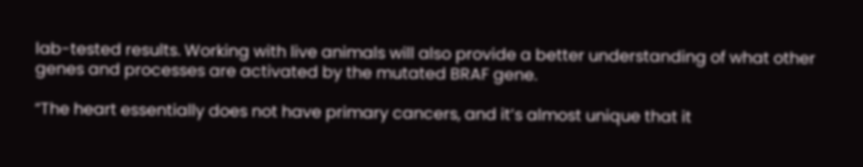lab-tested results. Working with live animals will also provide a better understanding of what other genes and processes are activated by the mutated BRAF gene.

“The heart essentially does not have primary cancers, and it’s almost unique that it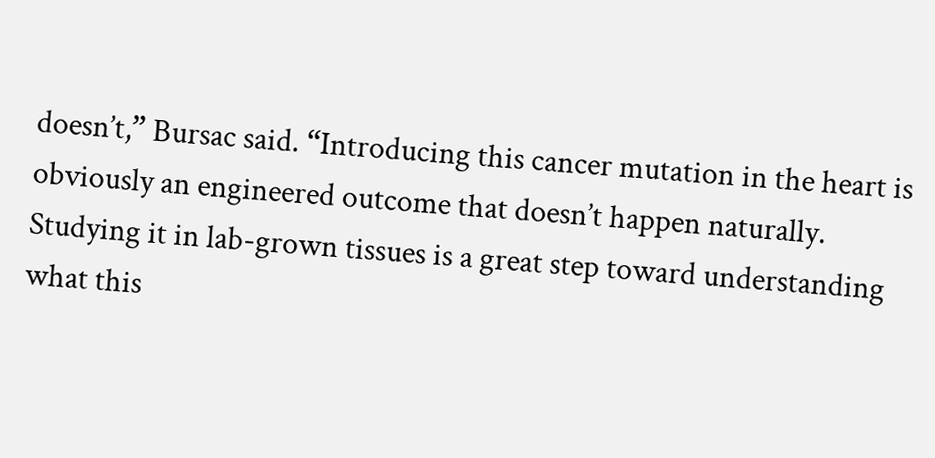doesn’t,” Bursac said. “Introducing this cancer mutation in the heart is obviously an engineered outcome that doesn’t happen naturally. Studying it in lab-grown tissues is a great step toward understanding what this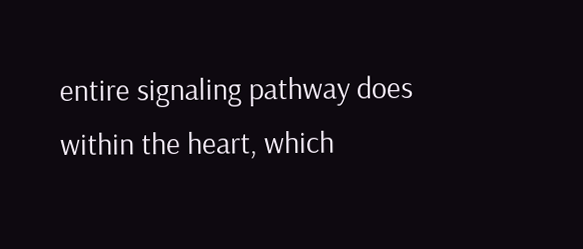entire signaling pathway does within the heart, which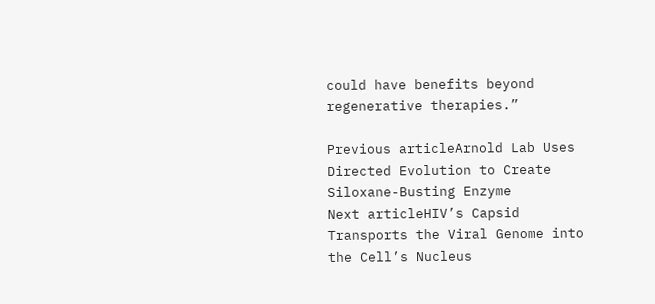could have benefits beyond regenerative therapies.”

Previous articleArnold Lab Uses Directed Evolution to Create Siloxane-Busting Enzyme
Next articleHIV’s Capsid Transports the Viral Genome into the Cell’s Nucleus